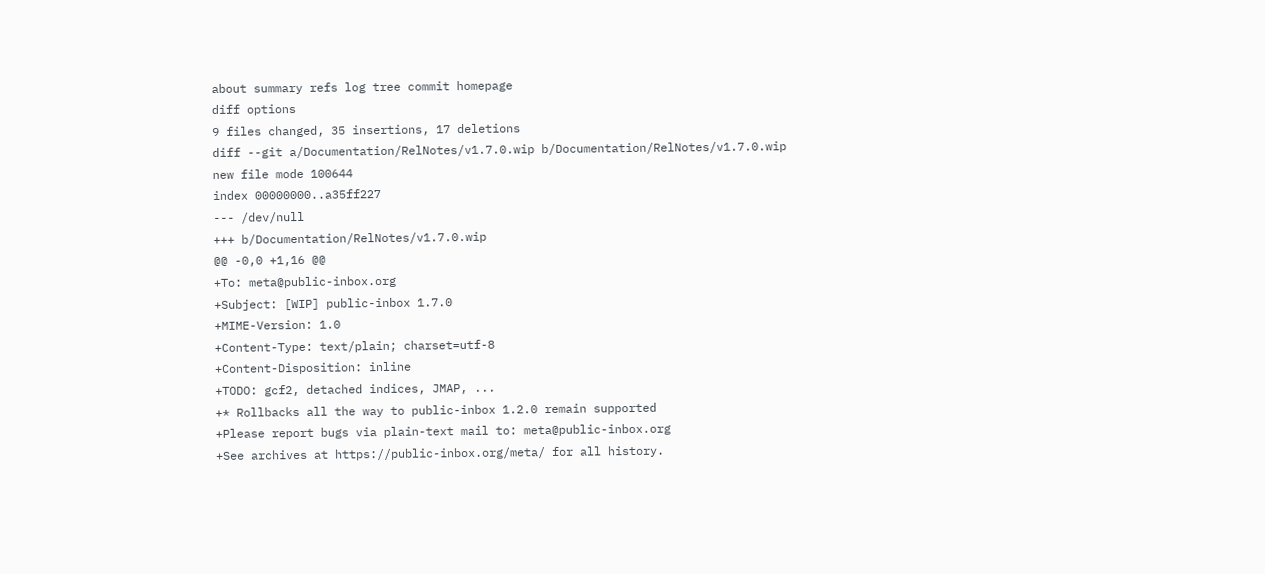about summary refs log tree commit homepage
diff options
9 files changed, 35 insertions, 17 deletions
diff --git a/Documentation/RelNotes/v1.7.0.wip b/Documentation/RelNotes/v1.7.0.wip
new file mode 100644
index 00000000..a35ff227
--- /dev/null
+++ b/Documentation/RelNotes/v1.7.0.wip
@@ -0,0 +1,16 @@
+To: meta@public-inbox.org
+Subject: [WIP] public-inbox 1.7.0
+MIME-Version: 1.0
+Content-Type: text/plain; charset=utf-8
+Content-Disposition: inline
+TODO: gcf2, detached indices, JMAP, ...
+* Rollbacks all the way to public-inbox 1.2.0 remain supported
+Please report bugs via plain-text mail to: meta@public-inbox.org
+See archives at https://public-inbox.org/meta/ for all history.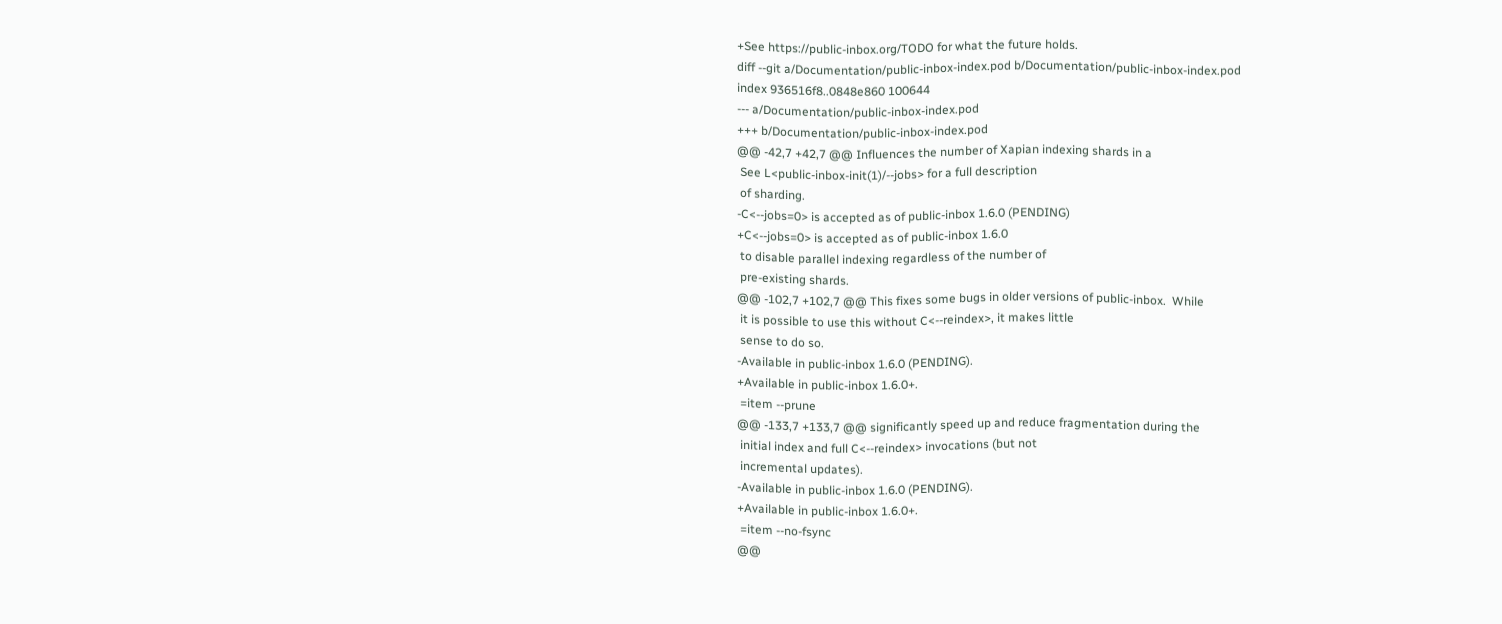+See https://public-inbox.org/TODO for what the future holds.
diff --git a/Documentation/public-inbox-index.pod b/Documentation/public-inbox-index.pod
index 936516f8..0848e860 100644
--- a/Documentation/public-inbox-index.pod
+++ b/Documentation/public-inbox-index.pod
@@ -42,7 +42,7 @@ Influences the number of Xapian indexing shards in a
 See L<public-inbox-init(1)/--jobs> for a full description
 of sharding.
-C<--jobs=0> is accepted as of public-inbox 1.6.0 (PENDING)
+C<--jobs=0> is accepted as of public-inbox 1.6.0
 to disable parallel indexing regardless of the number of
 pre-existing shards.
@@ -102,7 +102,7 @@ This fixes some bugs in older versions of public-inbox.  While
 it is possible to use this without C<--reindex>, it makes little
 sense to do so.
-Available in public-inbox 1.6.0 (PENDING).
+Available in public-inbox 1.6.0+.
 =item --prune
@@ -133,7 +133,7 @@ significantly speed up and reduce fragmentation during the
 initial index and full C<--reindex> invocations (but not
 incremental updates).
-Available in public-inbox 1.6.0 (PENDING).
+Available in public-inbox 1.6.0+.
 =item --no-fsync
@@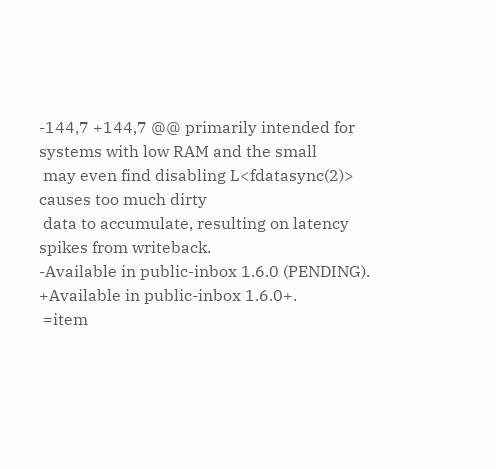-144,7 +144,7 @@ primarily intended for systems with low RAM and the small
 may even find disabling L<fdatasync(2)> causes too much dirty
 data to accumulate, resulting on latency spikes from writeback.
-Available in public-inbox 1.6.0 (PENDING).
+Available in public-inbox 1.6.0+.
 =item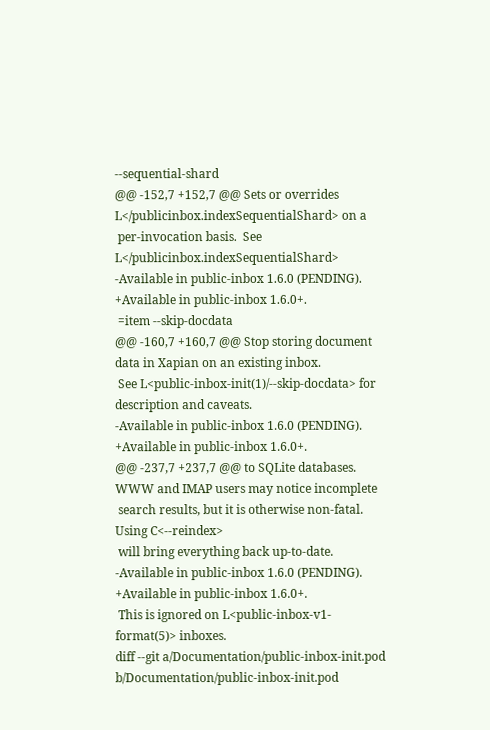--sequential-shard
@@ -152,7 +152,7 @@ Sets or overrides L</publicinbox.indexSequentialShard> on a
 per-invocation basis.  See L</publicinbox.indexSequentialShard>
-Available in public-inbox 1.6.0 (PENDING).
+Available in public-inbox 1.6.0+.
 =item --skip-docdata
@@ -160,7 +160,7 @@ Stop storing document data in Xapian on an existing inbox.
 See L<public-inbox-init(1)/--skip-docdata> for description and caveats.
-Available in public-inbox 1.6.0 (PENDING).
+Available in public-inbox 1.6.0+.
@@ -237,7 +237,7 @@ to SQLite databases.  WWW and IMAP users may notice incomplete
 search results, but it is otherwise non-fatal.  Using C<--reindex>
 will bring everything back up-to-date.
-Available in public-inbox 1.6.0 (PENDING).
+Available in public-inbox 1.6.0+.
 This is ignored on L<public-inbox-v1-format(5)> inboxes.
diff --git a/Documentation/public-inbox-init.pod b/Documentation/public-inbox-init.pod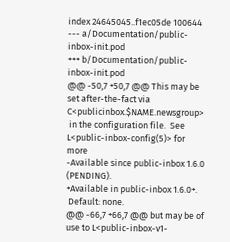index 24645045..f1ec05de 100644
--- a/Documentation/public-inbox-init.pod
+++ b/Documentation/public-inbox-init.pod
@@ -50,7 +50,7 @@ This may be set after-the-fact via C<publicinbox.$NAME.newsgroup>
 in the configuration file.  See L<public-inbox-config(5)> for more
-Available since public-inbox 1.6.0 (PENDING).
+Available in public-inbox 1.6.0+.
 Default: none.
@@ -66,7 +66,7 @@ but may be of use to L<public-inbox-v1-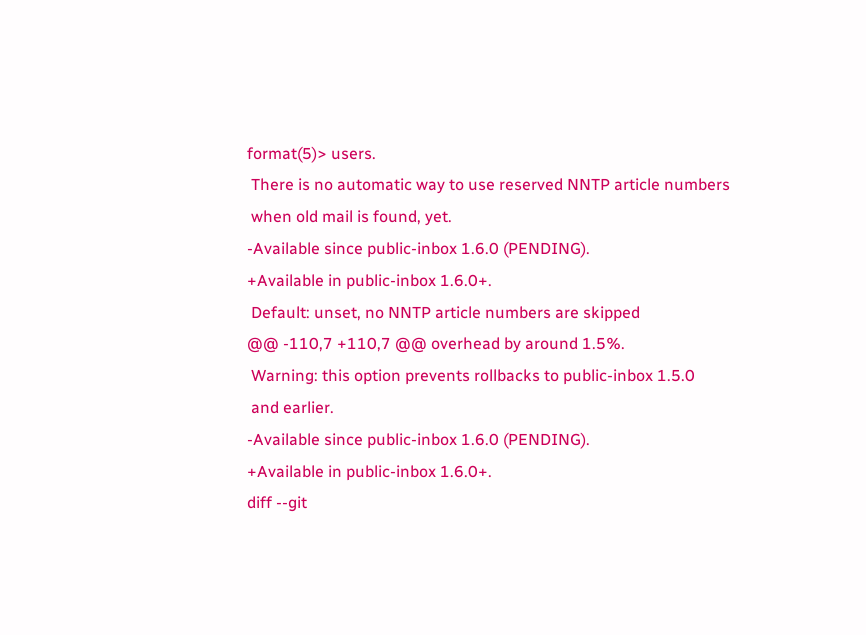format(5)> users.
 There is no automatic way to use reserved NNTP article numbers
 when old mail is found, yet.
-Available since public-inbox 1.6.0 (PENDING).
+Available in public-inbox 1.6.0+.
 Default: unset, no NNTP article numbers are skipped
@@ -110,7 +110,7 @@ overhead by around 1.5%.
 Warning: this option prevents rollbacks to public-inbox 1.5.0
 and earlier.
-Available since public-inbox 1.6.0 (PENDING).
+Available in public-inbox 1.6.0+.
diff --git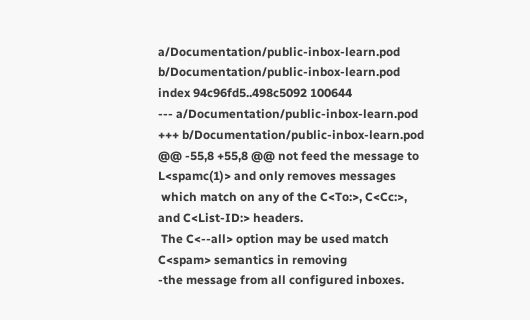a/Documentation/public-inbox-learn.pod b/Documentation/public-inbox-learn.pod
index 94c96fd5..498c5092 100644
--- a/Documentation/public-inbox-learn.pod
+++ b/Documentation/public-inbox-learn.pod
@@ -55,8 +55,8 @@ not feed the message to L<spamc(1)> and only removes messages
 which match on any of the C<To:>, C<Cc:>, and C<List-ID:> headers.
 The C<--all> option may be used match C<spam> semantics in removing
-the message from all configured inboxes.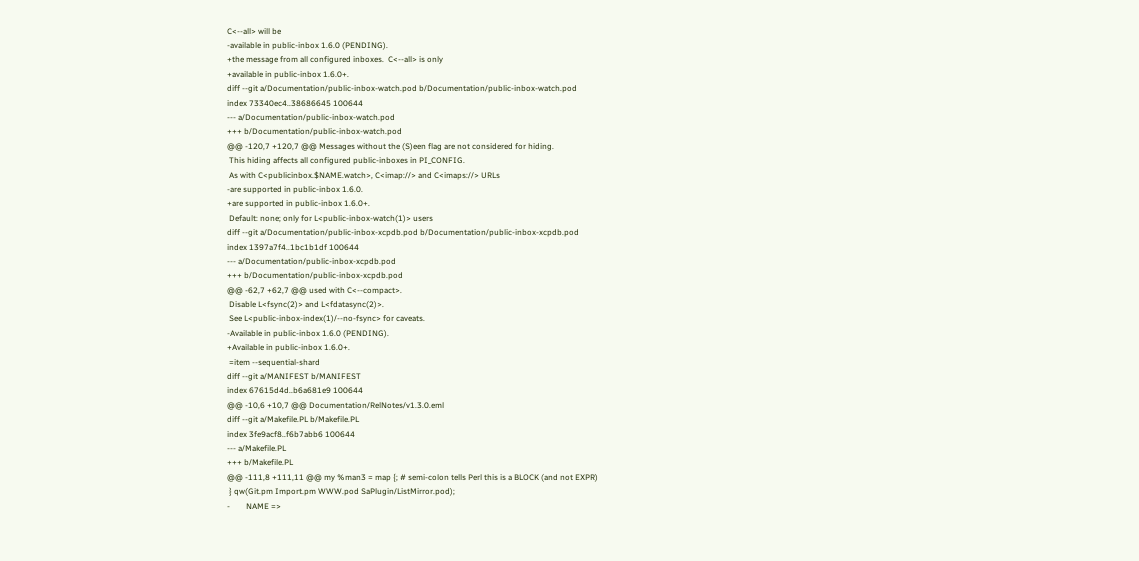C<--all> will be
-available in public-inbox 1.6.0 (PENDING).
+the message from all configured inboxes.  C<--all> is only
+available in public-inbox 1.6.0+.
diff --git a/Documentation/public-inbox-watch.pod b/Documentation/public-inbox-watch.pod
index 73340ec4..38686645 100644
--- a/Documentation/public-inbox-watch.pod
+++ b/Documentation/public-inbox-watch.pod
@@ -120,7 +120,7 @@ Messages without the (S)een flag are not considered for hiding.
 This hiding affects all configured public-inboxes in PI_CONFIG.
 As with C<publicinbox.$NAME.watch>, C<imap://> and C<imaps://> URLs
-are supported in public-inbox 1.6.0.
+are supported in public-inbox 1.6.0+.
 Default: none; only for L<public-inbox-watch(1)> users
diff --git a/Documentation/public-inbox-xcpdb.pod b/Documentation/public-inbox-xcpdb.pod
index 1397a7f4..1bc1b1df 100644
--- a/Documentation/public-inbox-xcpdb.pod
+++ b/Documentation/public-inbox-xcpdb.pod
@@ -62,7 +62,7 @@ used with C<--compact>.
 Disable L<fsync(2)> and L<fdatasync(2)>.
 See L<public-inbox-index(1)/--no-fsync> for caveats.
-Available in public-inbox 1.6.0 (PENDING).
+Available in public-inbox 1.6.0+.
 =item --sequential-shard
diff --git a/MANIFEST b/MANIFEST
index 67615d4d..b6a681e9 100644
@@ -10,6 +10,7 @@ Documentation/RelNotes/v1.3.0.eml
diff --git a/Makefile.PL b/Makefile.PL
index 3fe9acf8..f6b7abb6 100644
--- a/Makefile.PL
+++ b/Makefile.PL
@@ -111,8 +111,11 @@ my %man3 = map {; # semi-colon tells Perl this is a BLOCK (and not EXPR)
 } qw(Git.pm Import.pm WWW.pod SaPlugin/ListMirror.pod);
-        NAME =>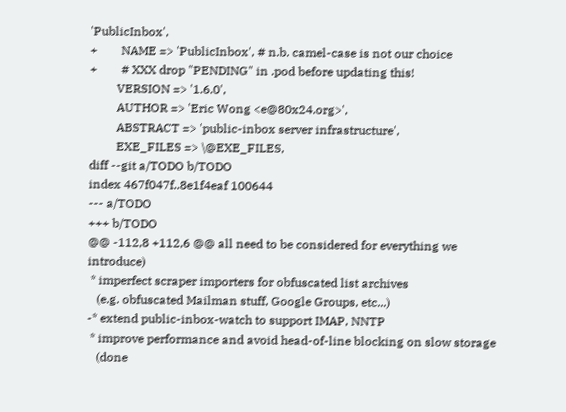'PublicInbox',
+        NAME => 'PublicInbox', # n.b. camel-case is not our choice
+        # XXX drop "PENDING" in .pod before updating this!
         VERSION => '1.6.0',
         AUTHOR => 'Eric Wong <e@80x24.org>',
         ABSTRACT => 'public-inbox server infrastructure',
         EXE_FILES => \@EXE_FILES,
diff --git a/TODO b/TODO
index 467f047f..8e1f4eaf 100644
--- a/TODO
+++ b/TODO
@@ -112,8 +112,6 @@ all need to be considered for everything we introduce)
 * imperfect scraper importers for obfuscated list archives
   (e.g. obfuscated Mailman stuff, Google Groups, etc...)
-* extend public-inbox-watch to support IMAP, NNTP
 * improve performance and avoid head-of-line blocking on slow storage
   (done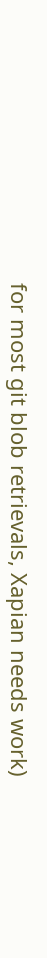for most git blob retrievals, Xapian needs work)